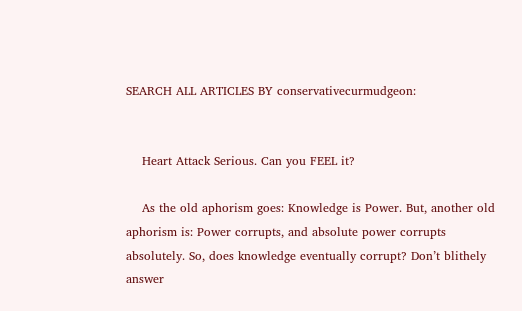SEARCH ALL ARTICLES BY conservativecurmudgeon:


    Heart Attack Serious. Can you FEEL it?

    As the old aphorism goes: Knowledge is Power. But, another old aphorism is: Power corrupts, and absolute power corrupts absolutely. So, does knowledge eventually corrupt? Don’t blithely answer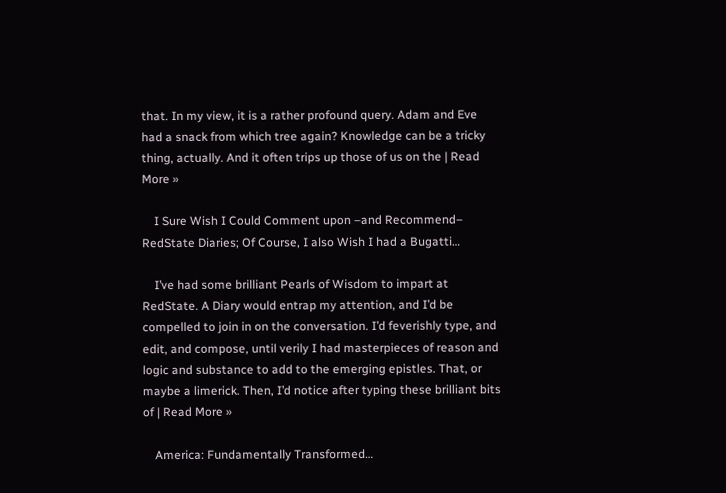that. In my view, it is a rather profound query. Adam and Eve had a snack from which tree again? Knowledge can be a tricky thing, actually. And it often trips up those of us on the | Read More »

    I Sure Wish I Could Comment upon –and Recommend– RedState Diaries; Of Course, I also Wish I had a Bugatti…

    I’ve had some brilliant Pearls of Wisdom to impart at RedState. A Diary would entrap my attention, and I’d be compelled to join in on the conversation. I’d feverishly type, and edit, and compose, until verily I had masterpieces of reason and logic and substance to add to the emerging epistles. That, or maybe a limerick. Then, I’d notice after typing these brilliant bits of | Read More »

    America: Fundamentally Transformed…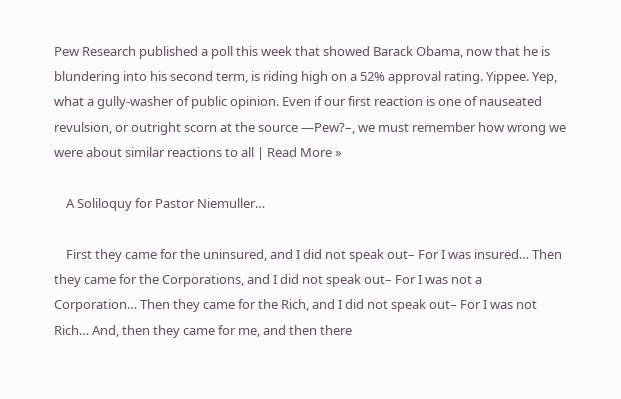Pew Research published a poll this week that showed Barack Obama, now that he is blundering into his second term, is riding high on a 52% approval rating. Yippee. Yep, what a gully-washer of public opinion. Even if our first reaction is one of nauseated revulsion, or outright scorn at the source —Pew?–, we must remember how wrong we were about similar reactions to all | Read More »

    A Soliloquy for Pastor Niemuller…

    First they came for the uninsured, and I did not speak out– For I was insured… Then they came for the Corporations, and I did not speak out– For I was not a Corporation… Then they came for the Rich, and I did not speak out– For I was not Rich… And, then they came for me, and then there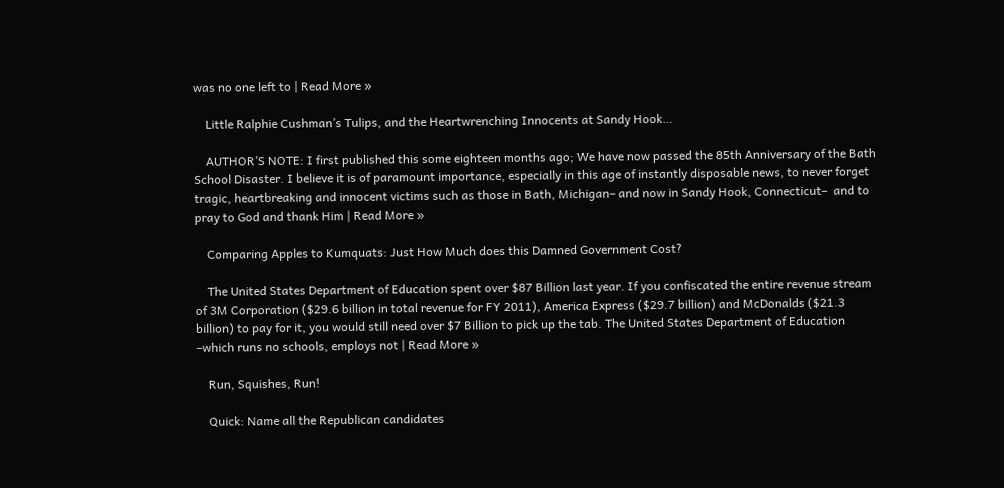was no one left to | Read More »

    Little Ralphie Cushman’s Tulips, and the Heartwrenching Innocents at Sandy Hook…

    AUTHOR’S NOTE: I first published this some eighteen months ago; We have now passed the 85th Anniversary of the Bath School Disaster. I believe it is of paramount importance, especially in this age of instantly disposable news, to never forget tragic, heartbreaking and innocent victims such as those in Bath, Michigan– and now in Sandy Hook, Connecticut–  and to pray to God and thank Him | Read More »

    Comparing Apples to Kumquats: Just How Much does this Damned Government Cost?

    The United States Department of Education spent over $87 Billion last year. If you confiscated the entire revenue stream of 3M Corporation ($29.6 billion in total revenue for FY 2011), America Express ($29.7 billion) and McDonalds ($21.3 billion) to pay for it, you would still need over $7 Billion to pick up the tab. The United States Department of Education –which runs no schools, employs not | Read More »

    Run, Squishes, Run!

    Quick: Name all the Republican candidates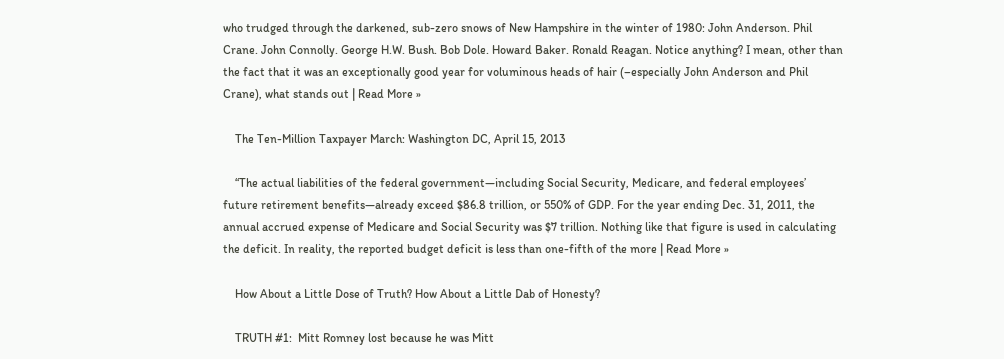who trudged through the darkened, sub-zero snows of New Hampshire in the winter of 1980: John Anderson. Phil Crane. John Connolly. George H.W. Bush. Bob Dole. Howard Baker. Ronald Reagan. Notice anything? I mean, other than the fact that it was an exceptionally good year for voluminous heads of hair (–especially John Anderson and Phil Crane), what stands out | Read More »

    The Ten-Million Taxpayer March: Washington DC, April 15, 2013

    “The actual liabilities of the federal government—including Social Security, Medicare, and federal employees’ future retirement benefits—already exceed $86.8 trillion, or 550% of GDP. For the year ending Dec. 31, 2011, the annual accrued expense of Medicare and Social Security was $7 trillion. Nothing like that figure is used in calculating the deficit. In reality, the reported budget deficit is less than one-fifth of the more | Read More »

    How About a Little Dose of Truth? How About a Little Dab of Honesty?

    TRUTH #1:  Mitt Romney lost because he was Mitt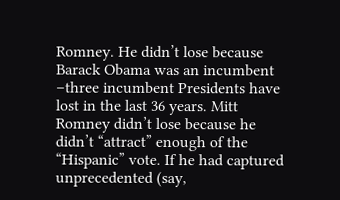Romney. He didn’t lose because Barack Obama was an incumbent –three incumbent Presidents have lost in the last 36 years. Mitt Romney didn’t lose because he didn’t “attract” enough of the “Hispanic” vote. If he had captured unprecedented (say,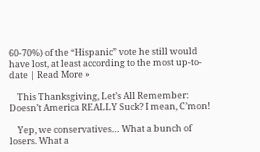60-70%) of the “Hispanic” vote he still would have lost, at least according to the most up-to-date | Read More »

    This Thanksgiving, Let’s All Remember: Doesn’t America REALLY Suck? I mean, C’mon!

    Yep, we conservatives… What a bunch of losers. What a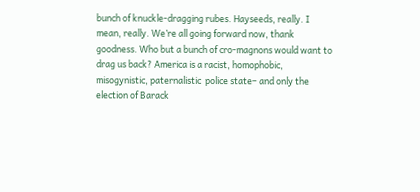bunch of knuckle-dragging rubes. Hayseeds, really. I mean, really. We’re all going forward now, thank goodness. Who but a bunch of cro-magnons would want to drag us back? America is a racist, homophobic, misogynistic, paternalistic  police state– and only the election of Barack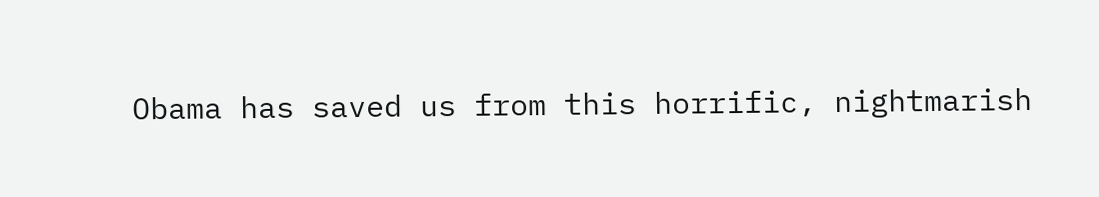Obama has saved us from this horrific, nightmarish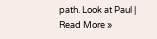path. Look at Paul | Read More »